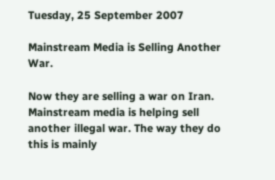Tuesday, 25 September 2007

Mainstream Media is Selling Another War.

Now they are selling a war on Iran. Mainstream media is helping sell another illegal war. The way they do this is mainly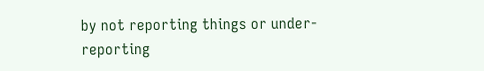by not reporting things or under-reporting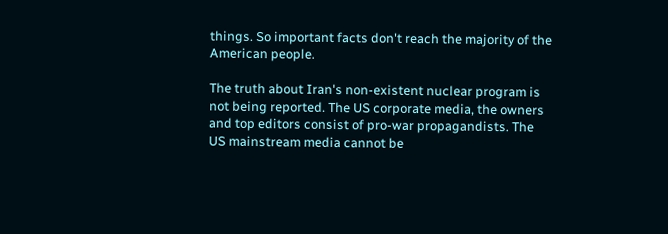things. So important facts don't reach the majority of the American people.

The truth about Iran's non-existent nuclear program is not being reported. The US corporate media, the owners and top editors consist of pro-war propagandists. The US mainstream media cannot be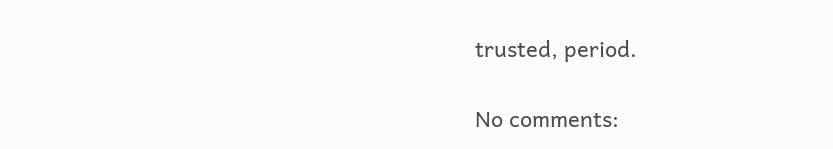trusted, period.

No comments: